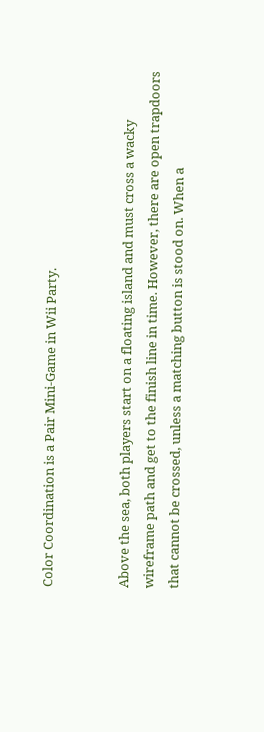Color Coordination is a Pair Mini-Game in Wii Party.


Above the sea, both players start on a floating island and must cross a wacky wireframe path and get to the finish line in time. However, there are open trapdoors that cannot be crossed, unless a matching button is stood on. When a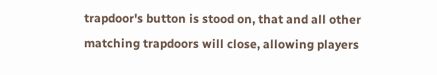trapdoor's button is stood on, that and all other matching trapdoors will close, allowing players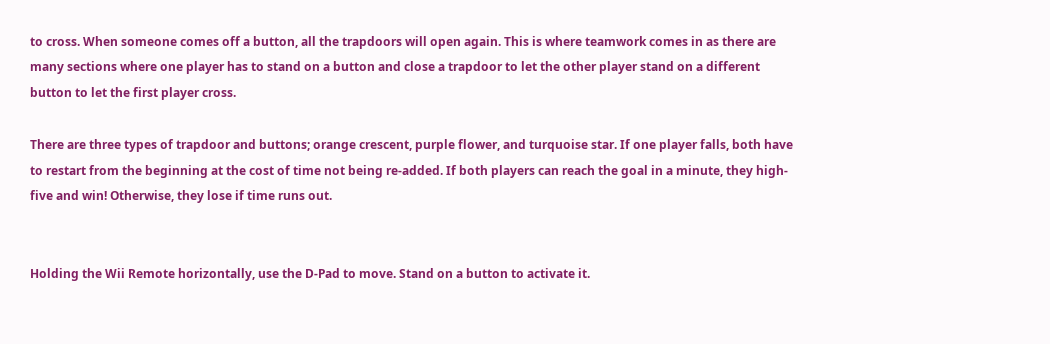to cross. When someone comes off a button, all the trapdoors will open again. This is where teamwork comes in as there are many sections where one player has to stand on a button and close a trapdoor to let the other player stand on a different button to let the first player cross.

There are three types of trapdoor and buttons; orange crescent, purple flower, and turquoise star. If one player falls, both have to restart from the beginning at the cost of time not being re-added. If both players can reach the goal in a minute, they high-five and win! Otherwise, they lose if time runs out.


Holding the Wii Remote horizontally, use the D-Pad to move. Stand on a button to activate it.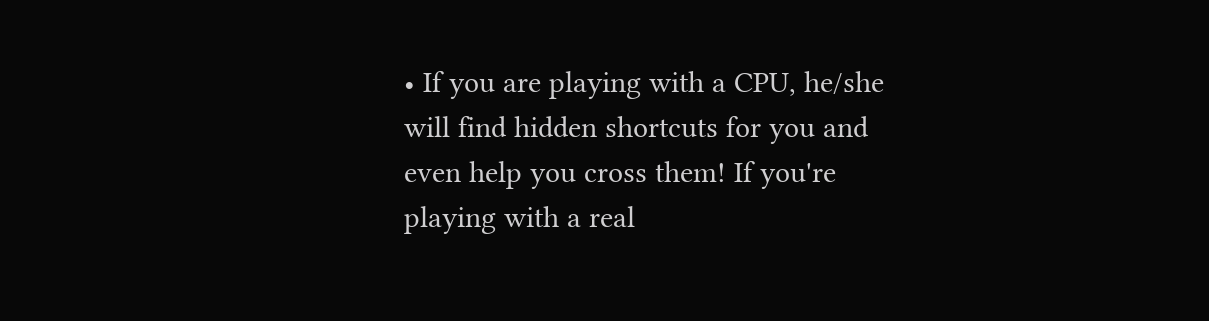• If you are playing with a CPU, he/she will find hidden shortcuts for you and even help you cross them! If you're playing with a real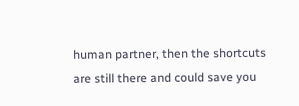human partner, then the shortcuts are still there and could save you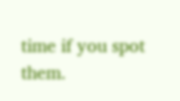time if you spot them.